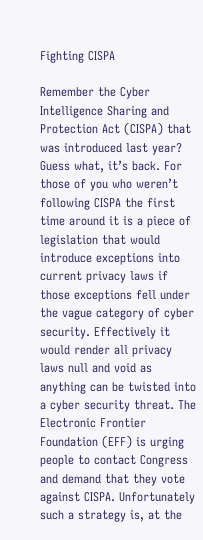Fighting CISPA

Remember the Cyber Intelligence Sharing and Protection Act (CISPA) that was introduced last year? Guess what, it’s back. For those of you who weren’t following CISPA the first time around it is a piece of legislation that would introduce exceptions into current privacy laws if those exceptions fell under the vague category of cyber security. Effectively it would render all privacy laws null and void as anything can be twisted into a cyber security threat. The Electronic Frontier Foundation (EFF) is urging people to contact Congress and demand that they vote against CISPA. Unfortunately such a strategy is, at the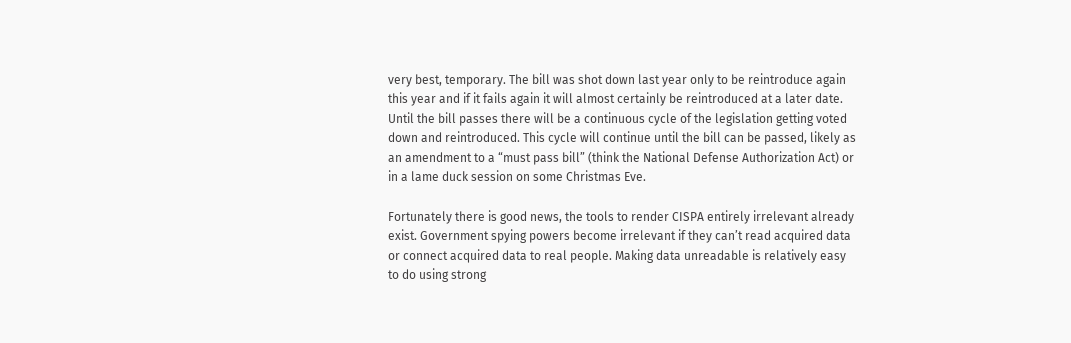very best, temporary. The bill was shot down last year only to be reintroduce again this year and if it fails again it will almost certainly be reintroduced at a later date. Until the bill passes there will be a continuous cycle of the legislation getting voted down and reintroduced. This cycle will continue until the bill can be passed, likely as an amendment to a “must pass bill” (think the National Defense Authorization Act) or in a lame duck session on some Christmas Eve.

Fortunately there is good news, the tools to render CISPA entirely irrelevant already exist. Government spying powers become irrelevant if they can’t read acquired data or connect acquired data to real people. Making data unreadable is relatively easy to do using strong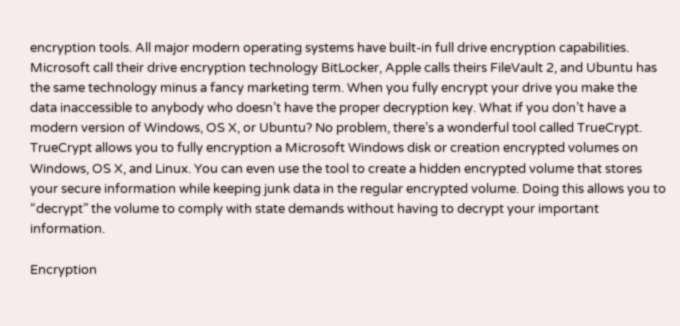encryption tools. All major modern operating systems have built-in full drive encryption capabilities. Microsoft call their drive encryption technology BitLocker, Apple calls theirs FileVault 2, and Ubuntu has the same technology minus a fancy marketing term. When you fully encrypt your drive you make the data inaccessible to anybody who doesn’t have the proper decryption key. What if you don’t have a modern version of Windows, OS X, or Ubuntu? No problem, there’s a wonderful tool called TrueCrypt. TrueCrypt allows you to fully encryption a Microsoft Windows disk or creation encrypted volumes on Windows, OS X, and Linux. You can even use the tool to create a hidden encrypted volume that stores your secure information while keeping junk data in the regular encrypted volume. Doing this allows you to “decrypt” the volume to comply with state demands without having to decrypt your important information.

Encryption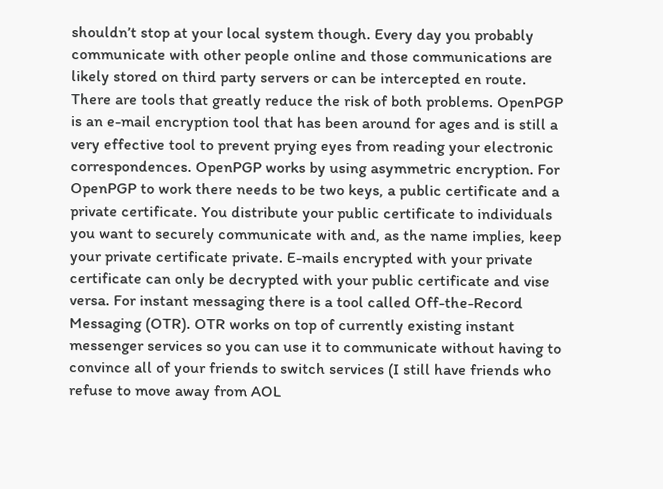shouldn’t stop at your local system though. Every day you probably communicate with other people online and those communications are likely stored on third party servers or can be intercepted en route. There are tools that greatly reduce the risk of both problems. OpenPGP is an e-mail encryption tool that has been around for ages and is still a very effective tool to prevent prying eyes from reading your electronic correspondences. OpenPGP works by using asymmetric encryption. For OpenPGP to work there needs to be two keys, a public certificate and a private certificate. You distribute your public certificate to individuals you want to securely communicate with and, as the name implies, keep your private certificate private. E-mails encrypted with your private certificate can only be decrypted with your public certificate and vise versa. For instant messaging there is a tool called Off-the-Record Messaging (OTR). OTR works on top of currently existing instant messenger services so you can use it to communicate without having to convince all of your friends to switch services (I still have friends who refuse to move away from AOL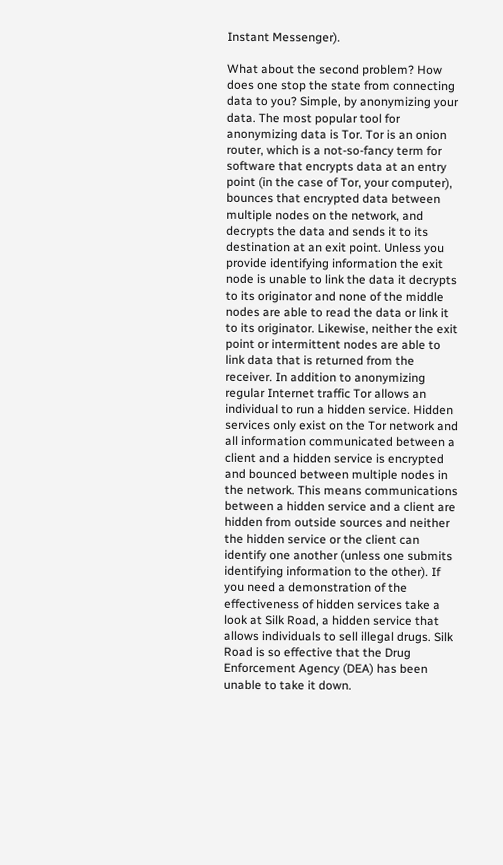Instant Messenger).

What about the second problem? How does one stop the state from connecting data to you? Simple, by anonymizing your data. The most popular tool for anonymizing data is Tor. Tor is an onion router, which is a not-so-fancy term for software that encrypts data at an entry point (in the case of Tor, your computer), bounces that encrypted data between multiple nodes on the network, and decrypts the data and sends it to its destination at an exit point. Unless you provide identifying information the exit node is unable to link the data it decrypts to its originator and none of the middle nodes are able to read the data or link it to its originator. Likewise, neither the exit point or intermittent nodes are able to link data that is returned from the receiver. In addition to anonymizing regular Internet traffic Tor allows an individual to run a hidden service. Hidden services only exist on the Tor network and all information communicated between a client and a hidden service is encrypted and bounced between multiple nodes in the network. This means communications between a hidden service and a client are hidden from outside sources and neither the hidden service or the client can identify one another (unless one submits identifying information to the other). If you need a demonstration of the effectiveness of hidden services take a look at Silk Road, a hidden service that allows individuals to sell illegal drugs. Silk Road is so effective that the Drug Enforcement Agency (DEA) has been unable to take it down.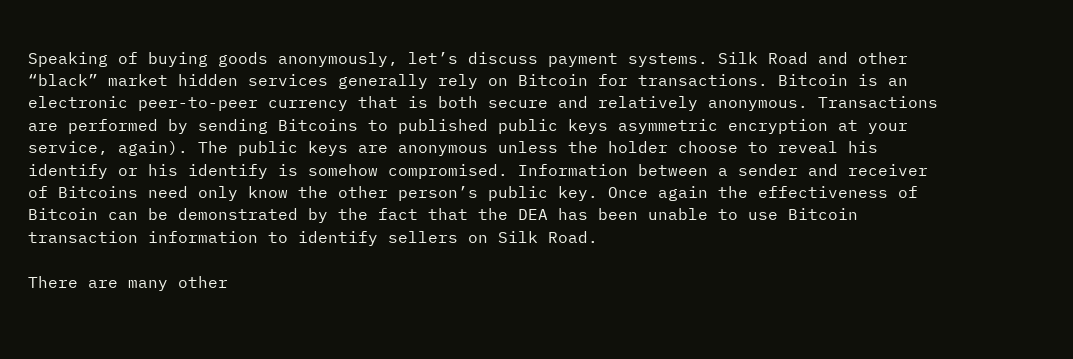Speaking of buying goods anonymously, let’s discuss payment systems. Silk Road and other “black” market hidden services generally rely on Bitcoin for transactions. Bitcoin is an electronic peer-to-peer currency that is both secure and relatively anonymous. Transactions are performed by sending Bitcoins to published public keys asymmetric encryption at your service, again). The public keys are anonymous unless the holder choose to reveal his identify or his identify is somehow compromised. Information between a sender and receiver of Bitcoins need only know the other person’s public key. Once again the effectiveness of Bitcoin can be demonstrated by the fact that the DEA has been unable to use Bitcoin transaction information to identify sellers on Silk Road.

There are many other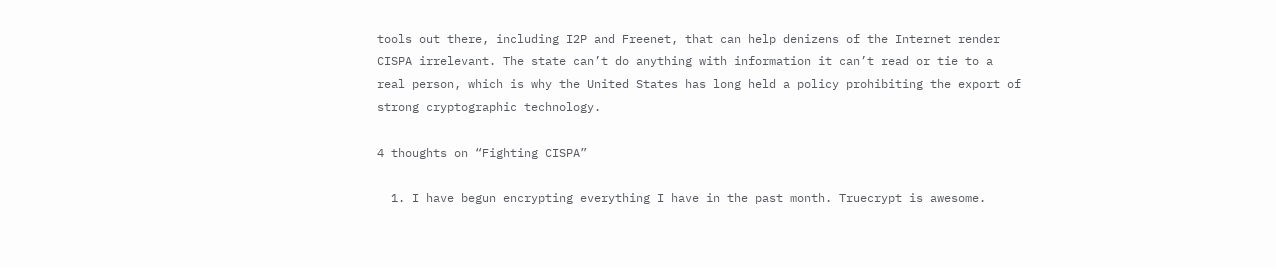tools out there, including I2P and Freenet, that can help denizens of the Internet render CISPA irrelevant. The state can’t do anything with information it can’t read or tie to a real person, which is why the United States has long held a policy prohibiting the export of strong cryptographic technology.

4 thoughts on “Fighting CISPA”

  1. I have begun encrypting everything I have in the past month. Truecrypt is awesome.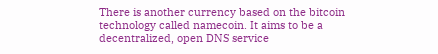There is another currency based on the bitcoin technology called namecoin. It aims to be a decentralized, open DNS service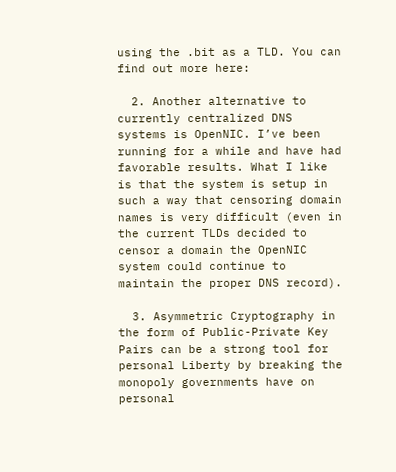using the .bit as a TLD. You can find out more here:

  2. Another alternative to currently centralized DNS systems is OpenNIC. I’ve been running for a while and have had favorable results. What I like is that the system is setup in such a way that censoring domain names is very difficult (even in the current TLDs decided to censor a domain the OpenNIC system could continue to maintain the proper DNS record).

  3. Asymmetric Cryptography in the form of Public-Private Key Pairs can be a strong tool for personal Liberty by breaking the monopoly governments have on personal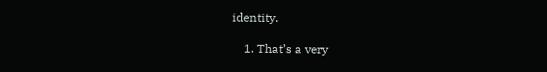identity.

    1. That’s a very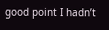good point I hadn’t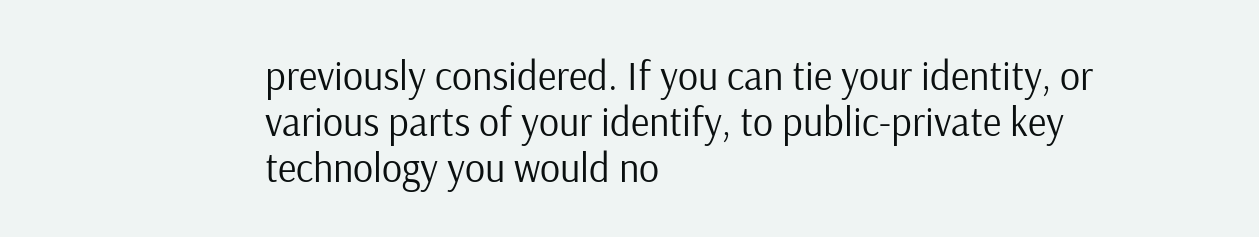previously considered. If you can tie your identity, or various parts of your identify, to public-private key technology you would no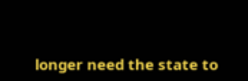longer need the state to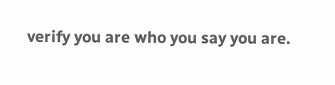verify you are who you say you are.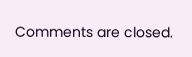Comments are closed.